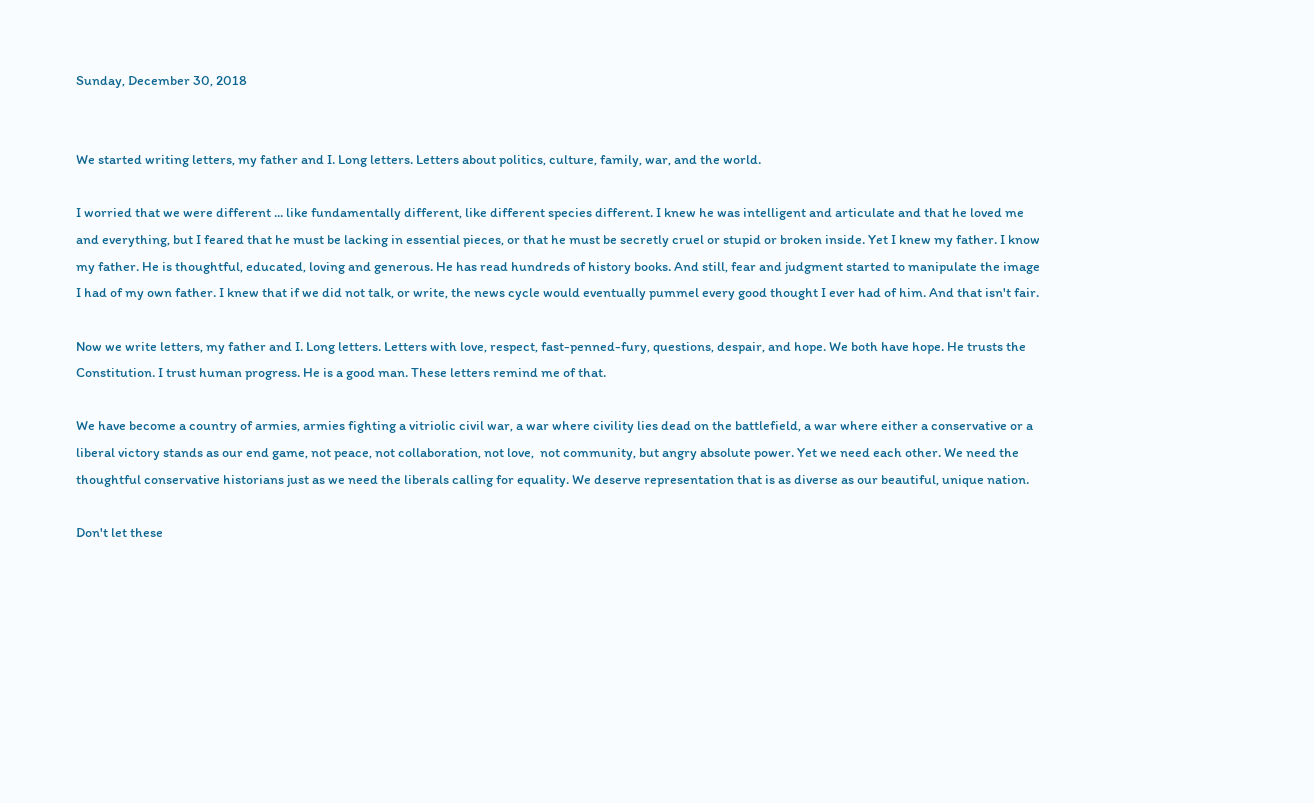Sunday, December 30, 2018


We started writing letters, my father and I. Long letters. Letters about politics, culture, family, war, and the world.

I worried that we were different ... like fundamentally different, like different species different. I knew he was intelligent and articulate and that he loved me and everything, but I feared that he must be lacking in essential pieces, or that he must be secretly cruel or stupid or broken inside. Yet I knew my father. I know my father. He is thoughtful, educated, loving and generous. He has read hundreds of history books. And still, fear and judgment started to manipulate the image I had of my own father. I knew that if we did not talk, or write, the news cycle would eventually pummel every good thought I ever had of him. And that isn't fair.

Now we write letters, my father and I. Long letters. Letters with love, respect, fast-penned-fury, questions, despair, and hope. We both have hope. He trusts the Constitution. I trust human progress. He is a good man. These letters remind me of that.

We have become a country of armies, armies fighting a vitriolic civil war, a war where civility lies dead on the battlefield, a war where either a conservative or a liberal victory stands as our end game, not peace, not collaboration, not love,  not community, but angry absolute power. Yet we need each other. We need the thoughtful conservative historians just as we need the liberals calling for equality. We deserve representation that is as diverse as our beautiful, unique nation.

Don't let these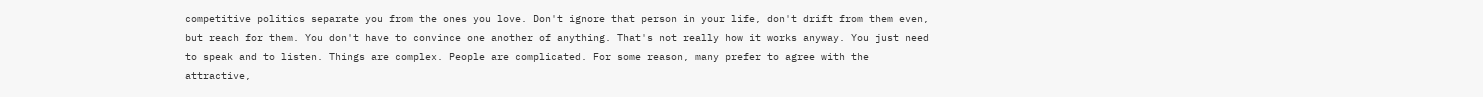competitive politics separate you from the ones you love. Don't ignore that person in your life, don't drift from them even, but reach for them. You don't have to convince one another of anything. That's not really how it works anyway. You just need to speak and to listen. Things are complex. People are complicated. For some reason, many prefer to agree with the attractive,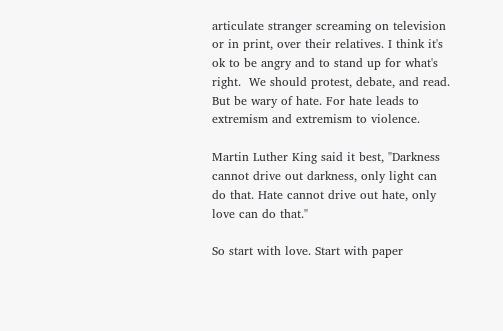articulate stranger screaming on television or in print, over their relatives. I think it's ok to be angry and to stand up for what's right.  We should protest, debate, and read. But be wary of hate. For hate leads to extremism and extremism to violence.

Martin Luther King said it best, "Darkness cannot drive out darkness, only light can do that. Hate cannot drive out hate, only love can do that."

So start with love. Start with paper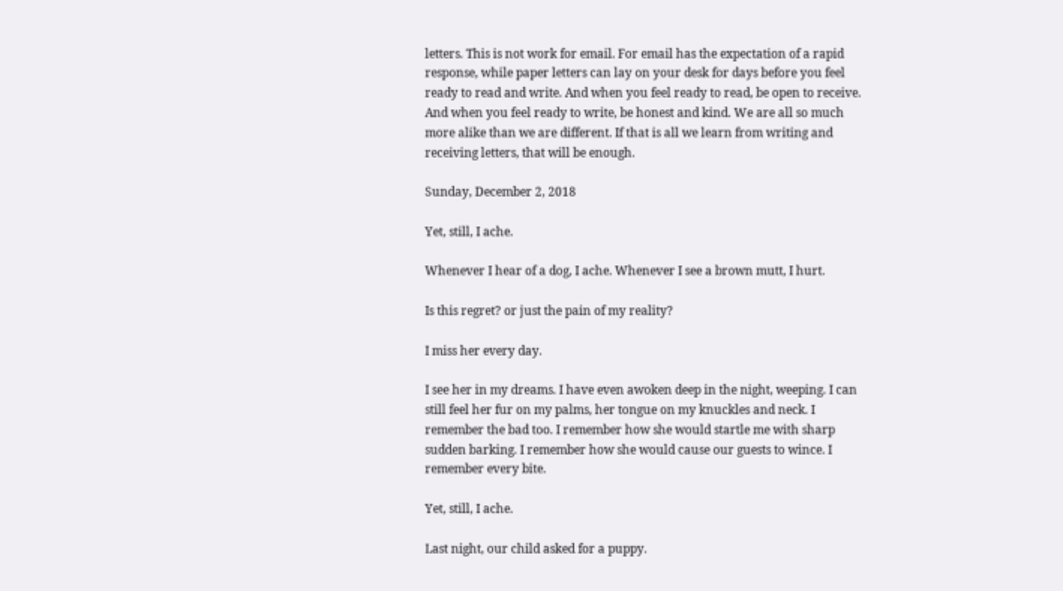letters. This is not work for email. For email has the expectation of a rapid response, while paper letters can lay on your desk for days before you feel ready to read and write. And when you feel ready to read, be open to receive. And when you feel ready to write, be honest and kind. We are all so much more alike than we are different. If that is all we learn from writing and receiving letters, that will be enough.

Sunday, December 2, 2018

Yet, still, I ache.

Whenever I hear of a dog, I ache. Whenever I see a brown mutt, I hurt.

Is this regret? or just the pain of my reality?

I miss her every day.

I see her in my dreams. I have even awoken deep in the night, weeping. I can still feel her fur on my palms, her tongue on my knuckles and neck. I remember the bad too. I remember how she would startle me with sharp sudden barking. I remember how she would cause our guests to wince. I remember every bite.

Yet, still, I ache.

Last night, our child asked for a puppy.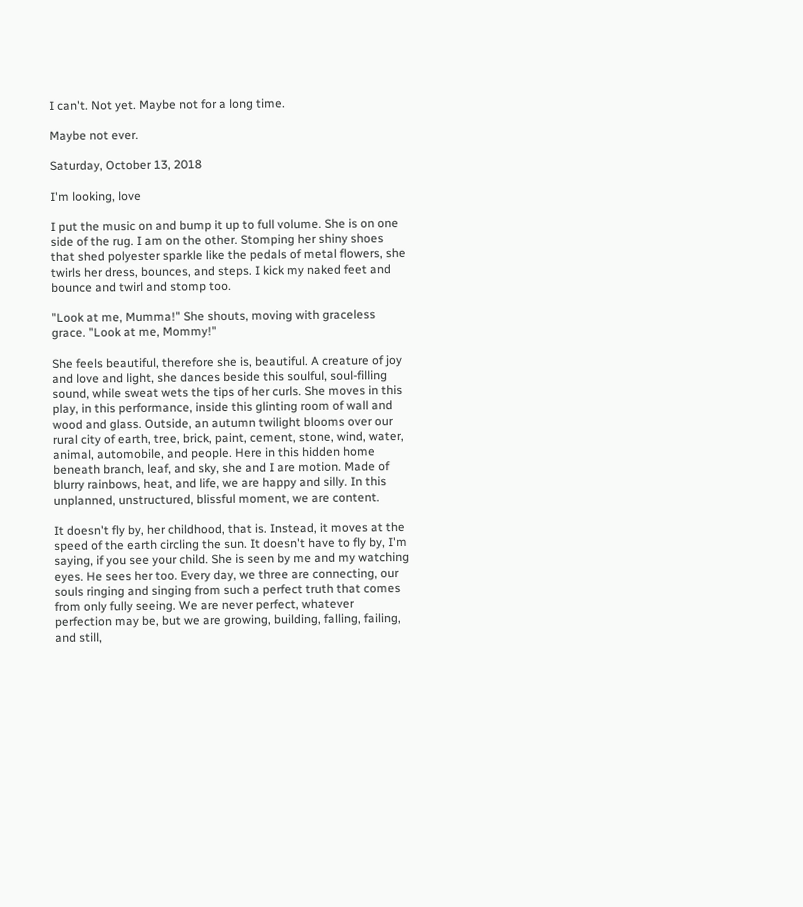I can't. Not yet. Maybe not for a long time.

Maybe not ever.

Saturday, October 13, 2018

I'm looking, love

I put the music on and bump it up to full volume. She is on one side of the rug. I am on the other. Stomping her shiny shoes that shed polyester sparkle like the pedals of metal flowers, she twirls her dress, bounces, and steps. I kick my naked feet and bounce and twirl and stomp too.

"Look at me, Mumma!" She shouts, moving with graceless grace. "Look at me, Mommy!"

She feels beautiful, therefore she is, beautiful. A creature of joy and love and light, she dances beside this soulful, soul-filling sound, while sweat wets the tips of her curls. She moves in this play, in this performance, inside this glinting room of wall and wood and glass. Outside, an autumn twilight blooms over our rural city of earth, tree, brick, paint, cement, stone, wind, water, animal, automobile, and people. Here in this hidden home beneath branch, leaf, and sky, she and I are motion. Made of blurry rainbows, heat, and life, we are happy and silly. In this unplanned, unstructured, blissful moment, we are content.

It doesn't fly by, her childhood, that is. Instead, it moves at the speed of the earth circling the sun. It doesn't have to fly by, I'm saying, if you see your child. She is seen by me and my watching eyes. He sees her too. Every day, we three are connecting, our souls ringing and singing from such a perfect truth that comes from only fully seeing. We are never perfect, whatever perfection may be, but we are growing, building, falling, failing, and still,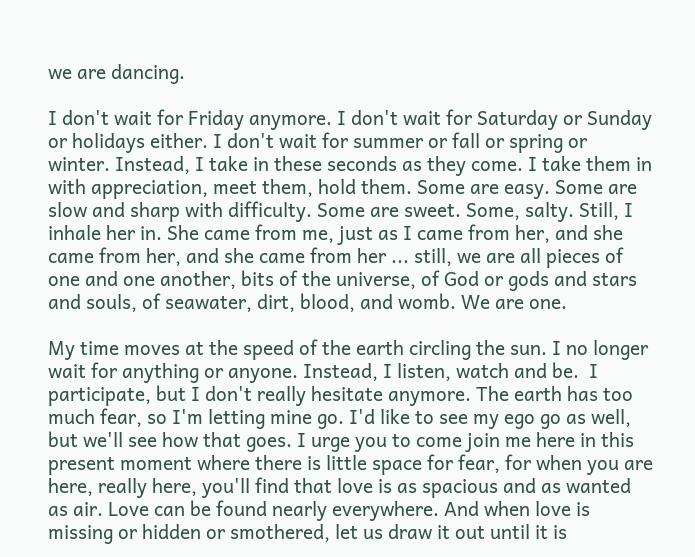we are dancing.

I don't wait for Friday anymore. I don't wait for Saturday or Sunday or holidays either. I don't wait for summer or fall or spring or winter. Instead, I take in these seconds as they come. I take them in with appreciation, meet them, hold them. Some are easy. Some are slow and sharp with difficulty. Some are sweet. Some, salty. Still, I inhale her in. She came from me, just as I came from her, and she came from her, and she came from her ... still, we are all pieces of one and one another, bits of the universe, of God or gods and stars and souls, of seawater, dirt, blood, and womb. We are one.

My time moves at the speed of the earth circling the sun. I no longer wait for anything or anyone. Instead, I listen, watch and be.  I participate, but I don't really hesitate anymore. The earth has too much fear, so I'm letting mine go. I'd like to see my ego go as well, but we'll see how that goes. I urge you to come join me here in this present moment where there is little space for fear, for when you are here, really here, you'll find that love is as spacious and as wanted as air. Love can be found nearly everywhere. And when love is missing or hidden or smothered, let us draw it out until it is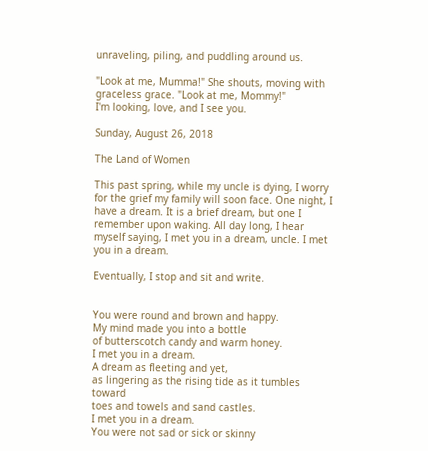unraveling, piling, and puddling around us.

"Look at me, Mumma!" She shouts, moving with graceless grace. "Look at me, Mommy!"
I'm looking, love, and I see you.

Sunday, August 26, 2018

The Land of Women

This past spring, while my uncle is dying, I worry for the grief my family will soon face. One night, I have a dream. It is a brief dream, but one I remember upon waking. All day long, I hear myself saying, I met you in a dream, uncle. I met you in a dream.

Eventually, I stop and sit and write.


You were round and brown and happy.
My mind made you into a bottle
of butterscotch candy and warm honey.
I met you in a dream.
A dream as fleeting and yet,
as lingering as the rising tide as it tumbles toward
toes and towels and sand castles.
I met you in a dream.
You were not sad or sick or skinny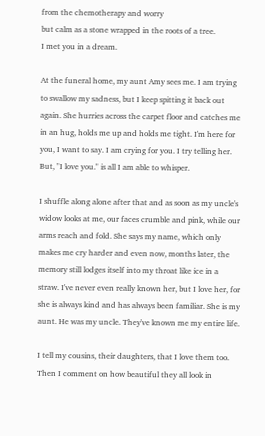from the chemotherapy and worry
but calm as a stone wrapped in the roots of a tree.
I met you in a dream.

At the funeral home, my aunt Amy sees me. I am trying to swallow my sadness, but I keep spitting it back out again. She hurries across the carpet floor and catches me in an hug, holds me up and holds me tight. I'm here for you, I want to say. I am crying for you. I try telling her. But, "I love you." is all I am able to whisper.

I shuffle along alone after that and as soon as my uncle's widow looks at me, our faces crumble and pink, while our arms reach and fold. She says my name, which only makes me cry harder and even now, months later, the memory still lodges itself into my throat like ice in a straw. I've never even really known her, but I love her, for she is always kind and has always been familiar. She is my aunt. He was my uncle. They've known me my entire life.

I tell my cousins, their daughters, that I love them too. Then I comment on how beautiful they all look in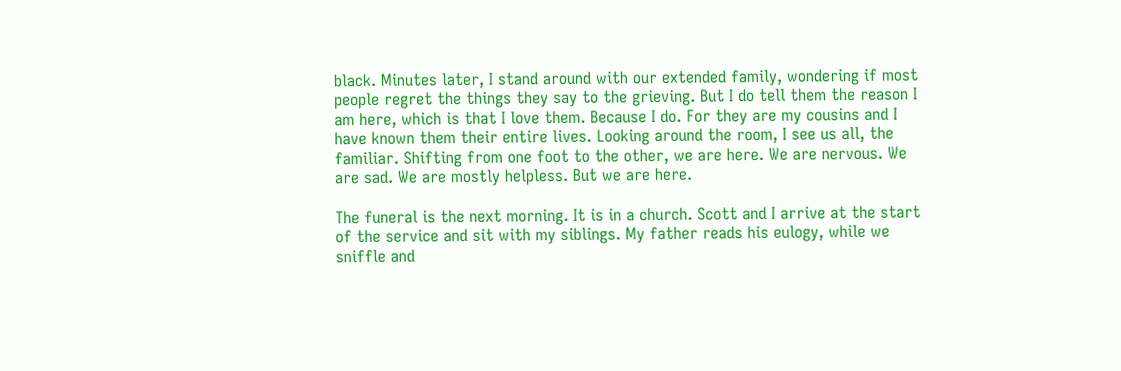black. Minutes later, I stand around with our extended family, wondering if most people regret the things they say to the grieving. But I do tell them the reason I am here, which is that I love them. Because I do. For they are my cousins and I have known them their entire lives. Looking around the room, I see us all, the familiar. Shifting from one foot to the other, we are here. We are nervous. We are sad. We are mostly helpless. But we are here.

The funeral is the next morning. It is in a church. Scott and I arrive at the start of the service and sit with my siblings. My father reads his eulogy, while we sniffle and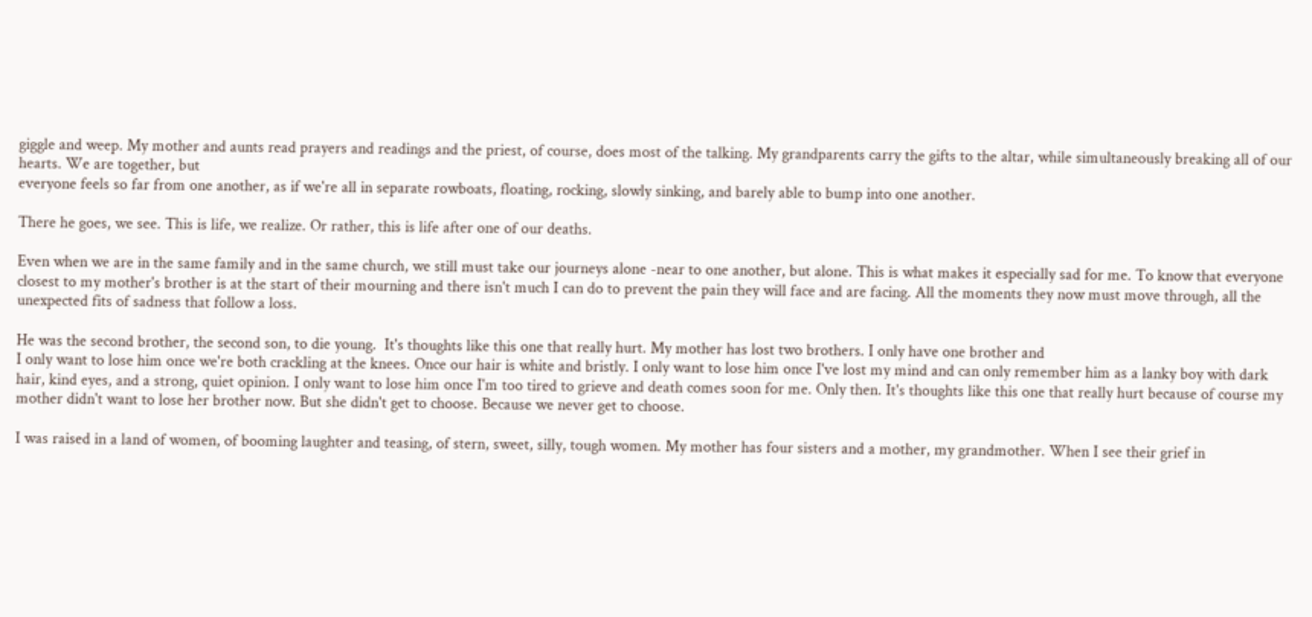giggle and weep. My mother and aunts read prayers and readings and the priest, of course, does most of the talking. My grandparents carry the gifts to the altar, while simultaneously breaking all of our hearts. We are together, but
everyone feels so far from one another, as if we're all in separate rowboats, floating, rocking, slowly sinking, and barely able to bump into one another.

There he goes, we see. This is life, we realize. Or rather, this is life after one of our deaths.

Even when we are in the same family and in the same church, we still must take our journeys alone -near to one another, but alone. This is what makes it especially sad for me. To know that everyone closest to my mother's brother is at the start of their mourning and there isn't much I can do to prevent the pain they will face and are facing. All the moments they now must move through, all the unexpected fits of sadness that follow a loss.

He was the second brother, the second son, to die young.  It's thoughts like this one that really hurt. My mother has lost two brothers. I only have one brother and
I only want to lose him once we're both crackling at the knees. Once our hair is white and bristly. I only want to lose him once I've lost my mind and can only remember him as a lanky boy with dark hair, kind eyes, and a strong, quiet opinion. I only want to lose him once I'm too tired to grieve and death comes soon for me. Only then. It's thoughts like this one that really hurt because of course my mother didn't want to lose her brother now. But she didn't get to choose. Because we never get to choose.

I was raised in a land of women, of booming laughter and teasing, of stern, sweet, silly, tough women. My mother has four sisters and a mother, my grandmother. When I see their grief in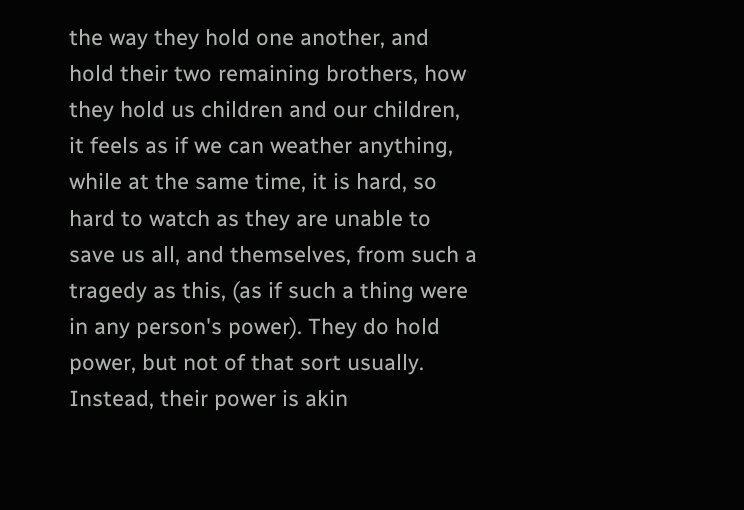the way they hold one another, and hold their two remaining brothers, how they hold us children and our children, it feels as if we can weather anything, while at the same time, it is hard, so hard to watch as they are unable to save us all, and themselves, from such a tragedy as this, (as if such a thing were in any person's power). They do hold power, but not of that sort usually. Instead, their power is akin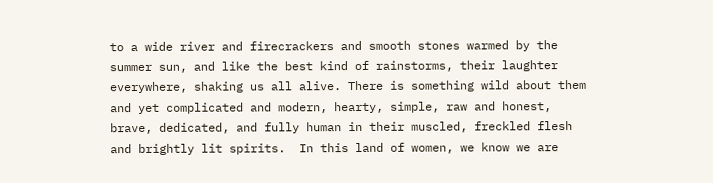to a wide river and firecrackers and smooth stones warmed by the summer sun, and like the best kind of rainstorms, their laughter everywhere, shaking us all alive. There is something wild about them and yet complicated and modern, hearty, simple, raw and honest, brave, dedicated, and fully human in their muscled, freckled flesh and brightly lit spirits.  In this land of women, we know we are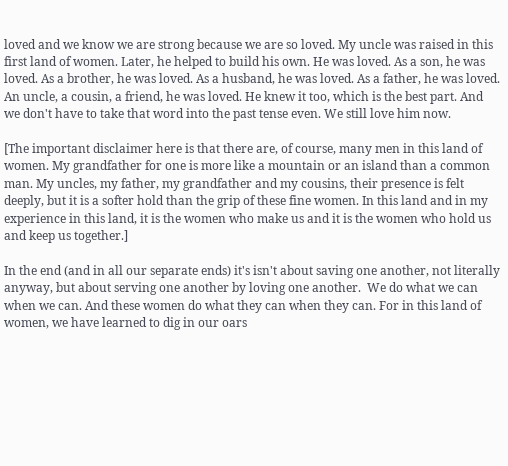loved and we know we are strong because we are so loved. My uncle was raised in this first land of women. Later, he helped to build his own. He was loved. As a son, he was loved. As a brother, he was loved. As a husband, he was loved. As a father, he was loved. An uncle, a cousin, a friend, he was loved. He knew it too, which is the best part. And we don't have to take that word into the past tense even. We still love him now.

[The important disclaimer here is that there are, of course, many men in this land of women. My grandfather for one is more like a mountain or an island than a common man. My uncles, my father, my grandfather and my cousins, their presence is felt deeply, but it is a softer hold than the grip of these fine women. In this land and in my experience in this land, it is the women who make us and it is the women who hold us and keep us together.]

In the end (and in all our separate ends) it's isn't about saving one another, not literally anyway, but about serving one another by loving one another.  We do what we can when we can. And these women do what they can when they can. For in this land of women, we have learned to dig in our oars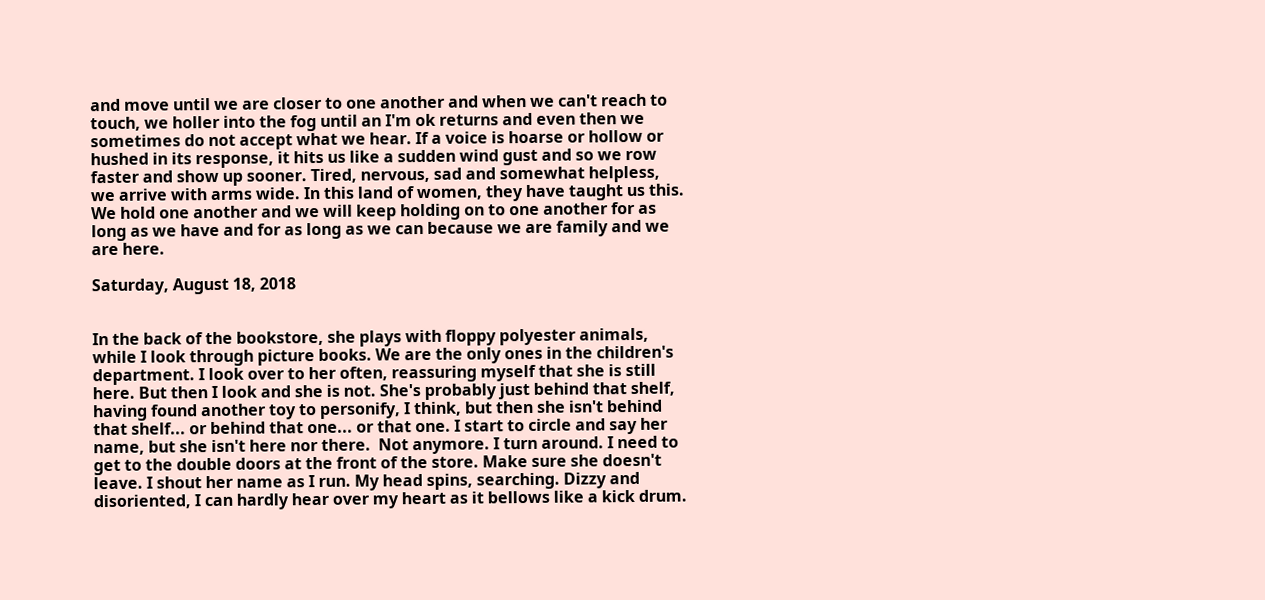and move until we are closer to one another and when we can't reach to touch, we holler into the fog until an I'm ok returns and even then we sometimes do not accept what we hear. If a voice is hoarse or hollow or hushed in its response, it hits us like a sudden wind gust and so we row faster and show up sooner. Tired, nervous, sad and somewhat helpless, we arrive with arms wide. In this land of women, they have taught us this. We hold one another and we will keep holding on to one another for as long as we have and for as long as we can because we are family and we are here.

Saturday, August 18, 2018


In the back of the bookstore, she plays with floppy polyester animals, while I look through picture books. We are the only ones in the children's department. I look over to her often, reassuring myself that she is still here. But then I look and she is not. She's probably just behind that shelf, having found another toy to personify, I think, but then she isn't behind that shelf... or behind that one... or that one. I start to circle and say her name, but she isn't here nor there.  Not anymore. I turn around. I need to get to the double doors at the front of the store. Make sure she doesn't leave. I shout her name as I run. My head spins, searching. Dizzy and disoriented, I can hardly hear over my heart as it bellows like a kick drum.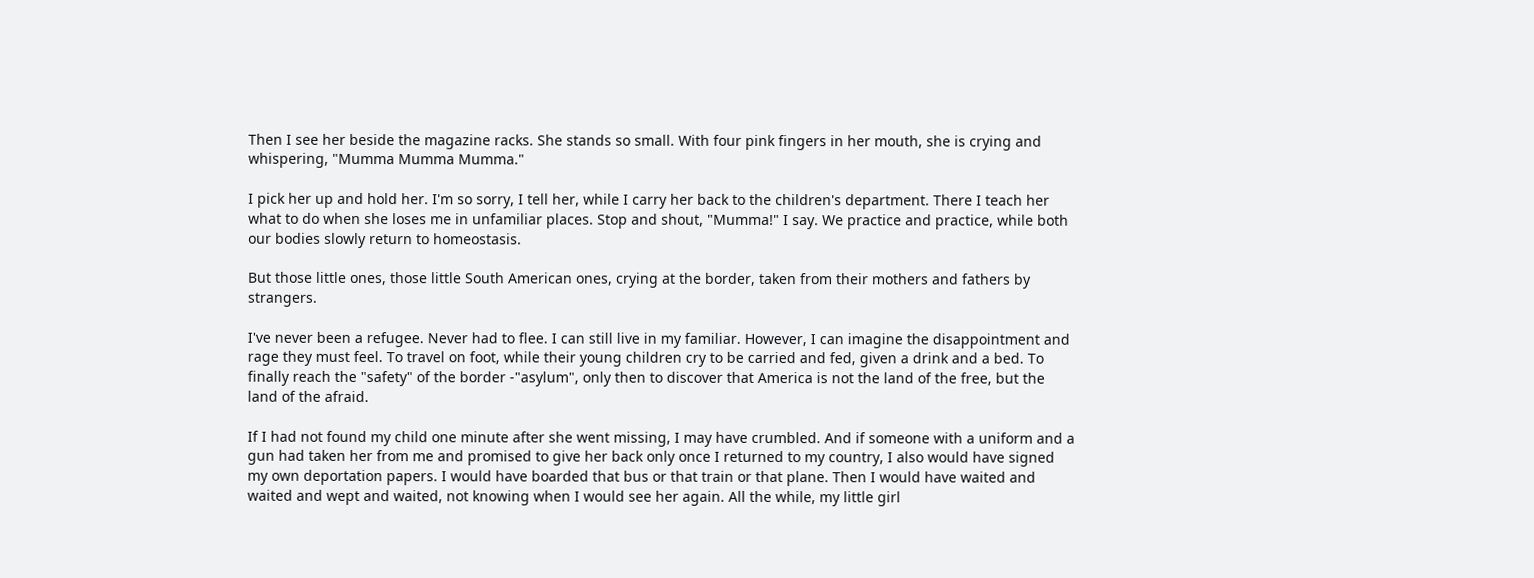Then I see her beside the magazine racks. She stands so small. With four pink fingers in her mouth, she is crying and whispering, "Mumma Mumma Mumma."

I pick her up and hold her. I'm so sorry, I tell her, while I carry her back to the children's department. There I teach her what to do when she loses me in unfamiliar places. Stop and shout, "Mumma!" I say. We practice and practice, while both our bodies slowly return to homeostasis.

But those little ones, those little South American ones, crying at the border, taken from their mothers and fathers by strangers.

I've never been a refugee. Never had to flee. I can still live in my familiar. However, I can imagine the disappointment and rage they must feel. To travel on foot, while their young children cry to be carried and fed, given a drink and a bed. To finally reach the "safety" of the border -"asylum", only then to discover that America is not the land of the free, but the land of the afraid.

If I had not found my child one minute after she went missing, I may have crumbled. And if someone with a uniform and a gun had taken her from me and promised to give her back only once I returned to my country, I also would have signed my own deportation papers. I would have boarded that bus or that train or that plane. Then I would have waited and waited and wept and waited, not knowing when I would see her again. All the while, my little girl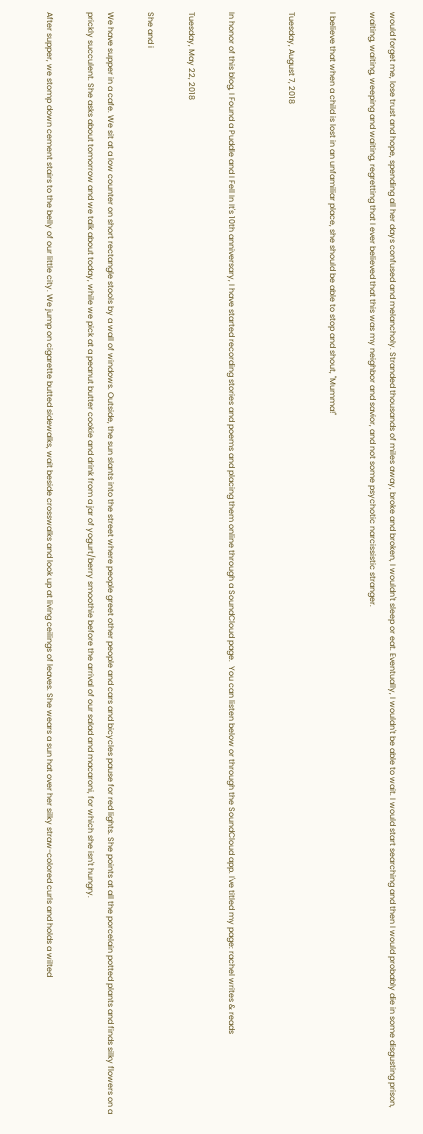would forget me, lose trust and hope, spending all her days confused and melancholy. Stranded thousands of miles away, broke and broken, I wouldn't sleep or eat. Eventually, I wouldn't be able to wait. I would start searching and then I would probably die in some disgusting prison, waiting, waiting, weeping and waiting, regretting that I ever believed that this was my neighbor and savior, and not some psychotic narcissistic stranger.

I believe that when a child is lost in an unfamiliar place, she should be able to stop and shout, "Mumma!"

Tuesday, August 7, 2018


In honor of this blog, I Found a Puddle and I Fell In It's 10th anniversary, I have started recording stories and poems and placing them online through a SoundCloud page.  You can listen below or through the SoundCloud app. I've titled my page: rachel writes & reads

Tuesday, May 22, 2018

She and i

We have supper in a cafe. We sit at a low counter on short rectangle stools by a wall of windows. Outside, the sun slants into the street where people greet other people and cars and bicycles pause for red lights. She points at all the porcelain potted plants and finds silky flowers on a prickly succulent. She asks about tomorrow and we talk about today, while we pick at a peanut butter cookie and drink from a jar of yogurt/berry smoothie before the arrival of our salad and macaroni, for which she isn't hungry.

After supper, we stomp down cement stairs to the belly of our little city. We jump on cigarette butted sidewalks, wait beside crosswalks and look up at living ceilings of leaves. She wears a sun hat over her silky straw-colored curls and holds a wilted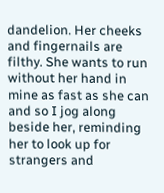dandelion. Her cheeks and fingernails are filthy. She wants to run without her hand in mine as fast as she can and so I jog along beside her, reminding her to look up for strangers and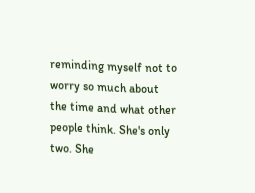reminding myself not to worry so much about the time and what other people think. She's only two. She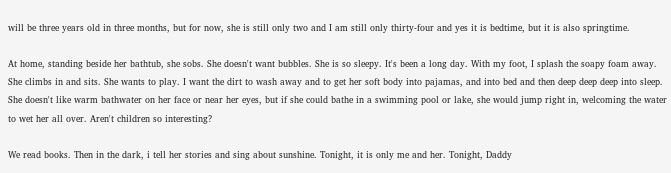will be three years old in three months, but for now, she is still only two and I am still only thirty-four and yes it is bedtime, but it is also springtime.

At home, standing beside her bathtub, she sobs. She doesn't want bubbles. She is so sleepy. It's been a long day. With my foot, I splash the soapy foam away. She climbs in and sits. She wants to play. I want the dirt to wash away and to get her soft body into pajamas, and into bed and then deep deep deep into sleep. She doesn't like warm bathwater on her face or near her eyes, but if she could bathe in a swimming pool or lake, she would jump right in, welcoming the water to wet her all over. Aren't children so interesting?

We read books. Then in the dark, i tell her stories and sing about sunshine. Tonight, it is only me and her. Tonight, Daddy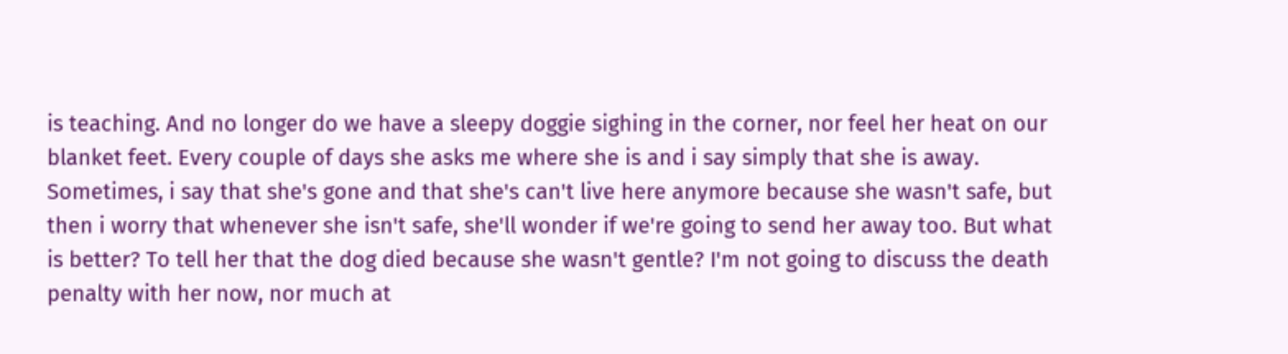is teaching. And no longer do we have a sleepy doggie sighing in the corner, nor feel her heat on our blanket feet. Every couple of days she asks me where she is and i say simply that she is away. Sometimes, i say that she's gone and that she's can't live here anymore because she wasn't safe, but then i worry that whenever she isn't safe, she'll wonder if we're going to send her away too. But what is better? To tell her that the dog died because she wasn't gentle? I'm not going to discuss the death penalty with her now, nor much at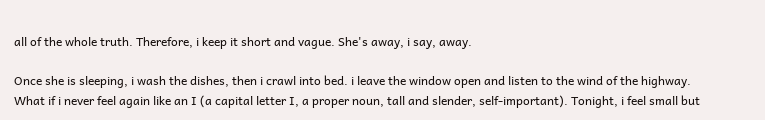all of the whole truth. Therefore, i keep it short and vague. She's away, i say, away.

Once she is sleeping, i wash the dishes, then i crawl into bed. i leave the window open and listen to the wind of the highway. What if i never feel again like an I (a capital letter I, a proper noun, tall and slender, self-important). Tonight, i feel small but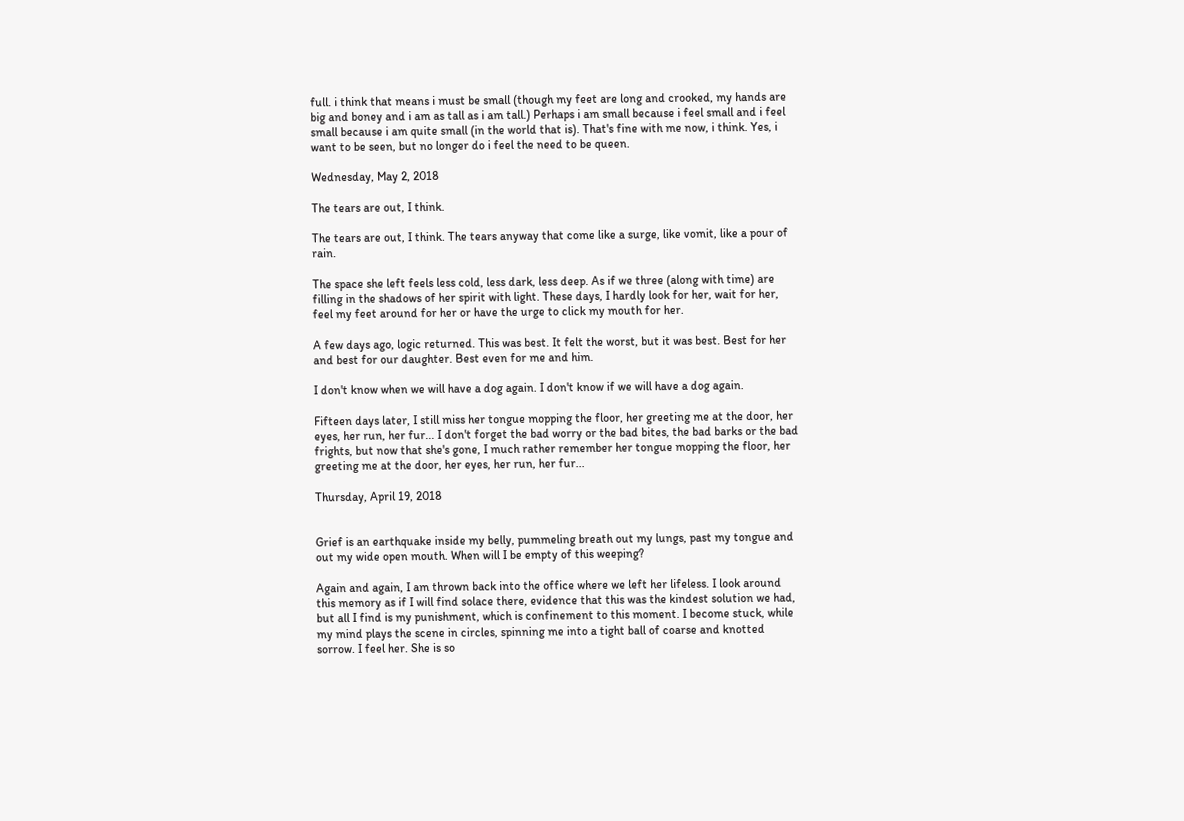full. i think that means i must be small (though my feet are long and crooked, my hands are big and boney and i am as tall as i am tall.) Perhaps i am small because i feel small and i feel small because i am quite small (in the world that is). That's fine with me now, i think. Yes, i want to be seen, but no longer do i feel the need to be queen.

Wednesday, May 2, 2018

The tears are out, I think.

The tears are out, I think. The tears anyway that come like a surge, like vomit, like a pour of rain.

The space she left feels less cold, less dark, less deep. As if we three (along with time) are filling in the shadows of her spirit with light. These days, I hardly look for her, wait for her, feel my feet around for her or have the urge to click my mouth for her.

A few days ago, logic returned. This was best. It felt the worst, but it was best. Best for her and best for our daughter. Best even for me and him.

I don't know when we will have a dog again. I don't know if we will have a dog again.

Fifteen days later, I still miss her tongue mopping the floor, her greeting me at the door, her eyes, her run, her fur... I don't forget the bad worry or the bad bites, the bad barks or the bad frights, but now that she's gone, I much rather remember her tongue mopping the floor, her greeting me at the door, her eyes, her run, her fur...

Thursday, April 19, 2018


Grief is an earthquake inside my belly, pummeling breath out my lungs, past my tongue and out my wide open mouth. When will I be empty of this weeping?

Again and again, I am thrown back into the office where we left her lifeless. I look around this memory as if I will find solace there, evidence that this was the kindest solution we had, but all I find is my punishment, which is confinement to this moment. I become stuck, while my mind plays the scene in circles, spinning me into a tight ball of coarse and knotted sorrow. I feel her. She is so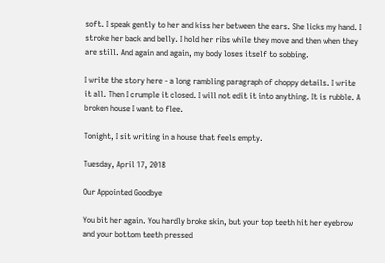soft. I speak gently to her and kiss her between the ears. She licks my hand. I stroke her back and belly. I hold her ribs while they move and then when they are still. And again and again, my body loses itself to sobbing.

I write the story here - a long rambling paragraph of choppy details. I write it all. Then I crumple it closed. I will not edit it into anything. It is rubble. A broken house I want to flee.

Tonight, I sit writing in a house that feels empty.

Tuesday, April 17, 2018

Our Appointed Goodbye

You bit her again. You hardly broke skin, but your top teeth hit her eyebrow and your bottom teeth pressed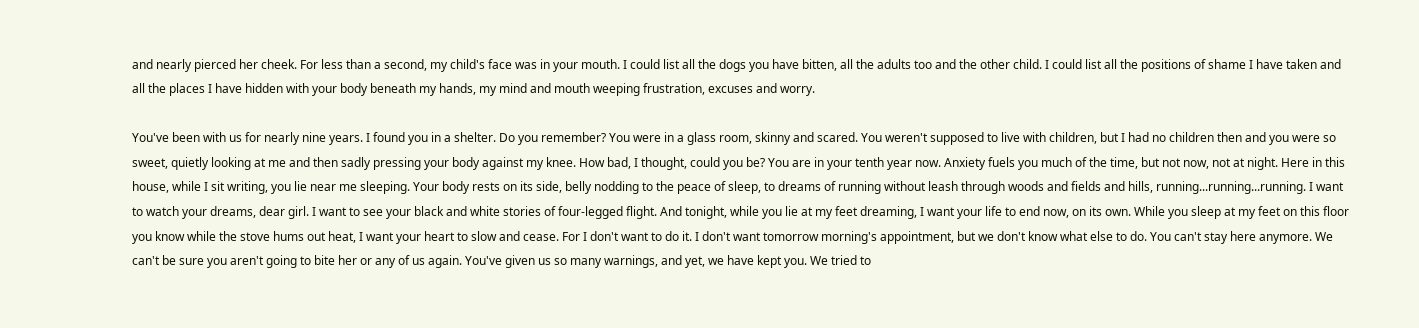and nearly pierced her cheek. For less than a second, my child's face was in your mouth. I could list all the dogs you have bitten, all the adults too and the other child. I could list all the positions of shame I have taken and all the places I have hidden with your body beneath my hands, my mind and mouth weeping frustration, excuses and worry.

You've been with us for nearly nine years. I found you in a shelter. Do you remember? You were in a glass room, skinny and scared. You weren't supposed to live with children, but I had no children then and you were so sweet, quietly looking at me and then sadly pressing your body against my knee. How bad, I thought, could you be? You are in your tenth year now. Anxiety fuels you much of the time, but not now, not at night. Here in this house, while I sit writing, you lie near me sleeping. Your body rests on its side, belly nodding to the peace of sleep, to dreams of running without leash through woods and fields and hills, running...running...running. I want to watch your dreams, dear girl. I want to see your black and white stories of four-legged flight. And tonight, while you lie at my feet dreaming, I want your life to end now, on its own. While you sleep at my feet on this floor you know while the stove hums out heat, I want your heart to slow and cease. For I don't want to do it. I don't want tomorrow morning's appointment, but we don't know what else to do. You can't stay here anymore. We can't be sure you aren't going to bite her or any of us again. You've given us so many warnings, and yet, we have kept you. We tried to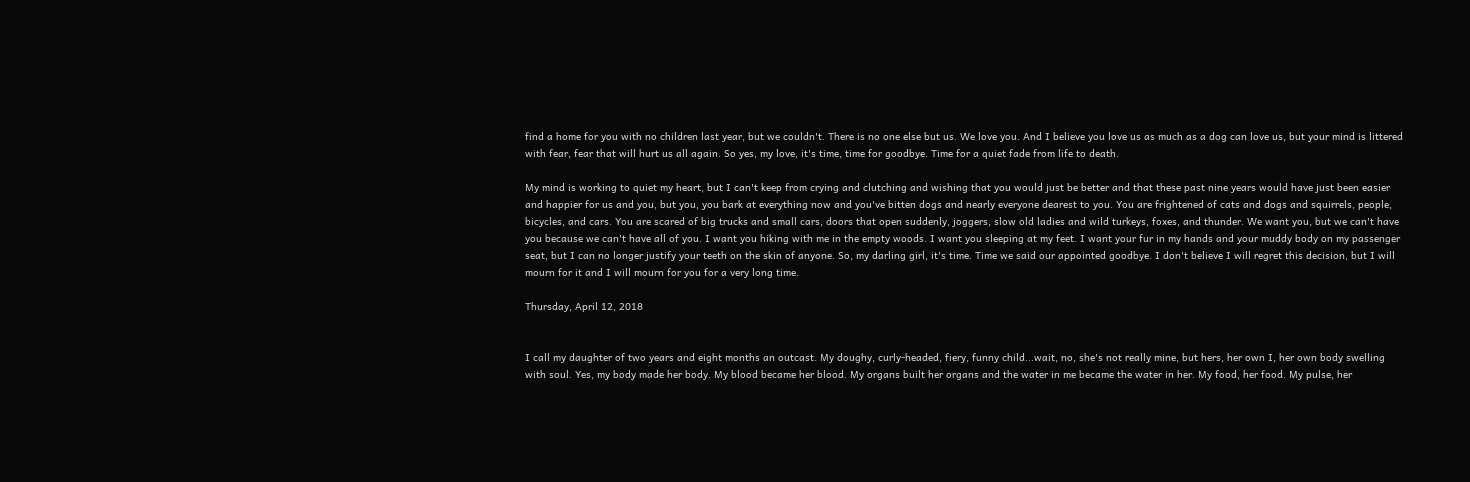find a home for you with no children last year, but we couldn't. There is no one else but us. We love you. And I believe you love us as much as a dog can love us, but your mind is littered with fear, fear that will hurt us all again. So yes, my love, it's time, time for goodbye. Time for a quiet fade from life to death.

My mind is working to quiet my heart, but I can't keep from crying and clutching and wishing that you would just be better and that these past nine years would have just been easier and happier for us and you, but you, you bark at everything now and you've bitten dogs and nearly everyone dearest to you. You are frightened of cats and dogs and squirrels, people, bicycles, and cars. You are scared of big trucks and small cars, doors that open suddenly, joggers, slow old ladies and wild turkeys, foxes, and thunder. We want you, but we can't have you because we can't have all of you. I want you hiking with me in the empty woods. I want you sleeping at my feet. I want your fur in my hands and your muddy body on my passenger seat, but I can no longer justify your teeth on the skin of anyone. So, my darling girl, it's time. Time we said our appointed goodbye. I don't believe I will regret this decision, but I will mourn for it and I will mourn for you for a very long time.

Thursday, April 12, 2018


I call my daughter of two years and eight months an outcast. My doughy, curly-headed, fiery, funny child...wait, no, she's not really mine, but hers, her own I, her own body swelling with soul. Yes, my body made her body. My blood became her blood. My organs built her organs and the water in me became the water in her. My food, her food. My pulse, her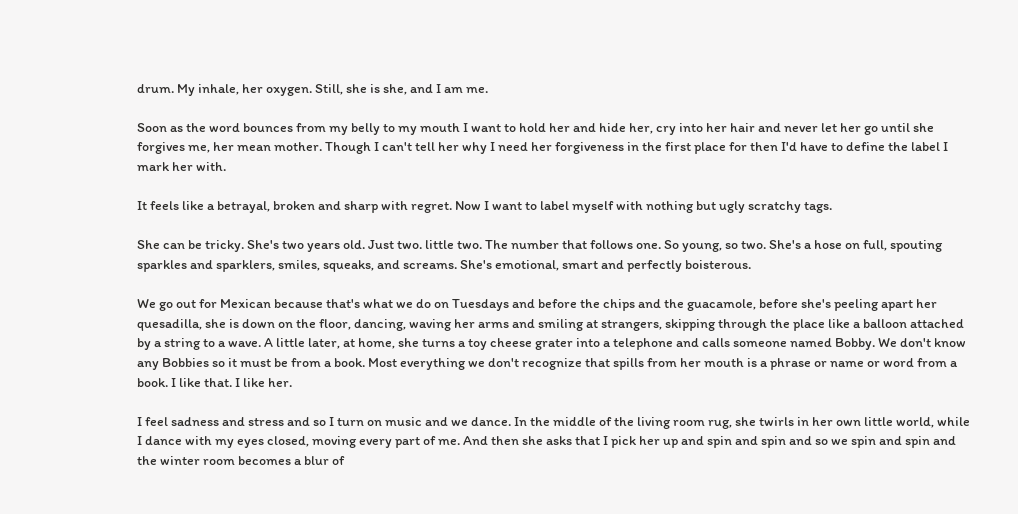drum. My inhale, her oxygen. Still, she is she, and I am me.

Soon as the word bounces from my belly to my mouth I want to hold her and hide her, cry into her hair and never let her go until she forgives me, her mean mother. Though I can't tell her why I need her forgiveness in the first place for then I'd have to define the label I mark her with.

It feels like a betrayal, broken and sharp with regret. Now I want to label myself with nothing but ugly scratchy tags.

She can be tricky. She's two years old. Just two. little two. The number that follows one. So young, so two. She's a hose on full, spouting sparkles and sparklers, smiles, squeaks, and screams. She's emotional, smart and perfectly boisterous.

We go out for Mexican because that's what we do on Tuesdays and before the chips and the guacamole, before she's peeling apart her quesadilla, she is down on the floor, dancing, waving her arms and smiling at strangers, skipping through the place like a balloon attached by a string to a wave. A little later, at home, she turns a toy cheese grater into a telephone and calls someone named Bobby. We don't know any Bobbies so it must be from a book. Most everything we don't recognize that spills from her mouth is a phrase or name or word from a book. I like that. I like her.

I feel sadness and stress and so I turn on music and we dance. In the middle of the living room rug, she twirls in her own little world, while I dance with my eyes closed, moving every part of me. And then she asks that I pick her up and spin and spin and so we spin and spin and the winter room becomes a blur of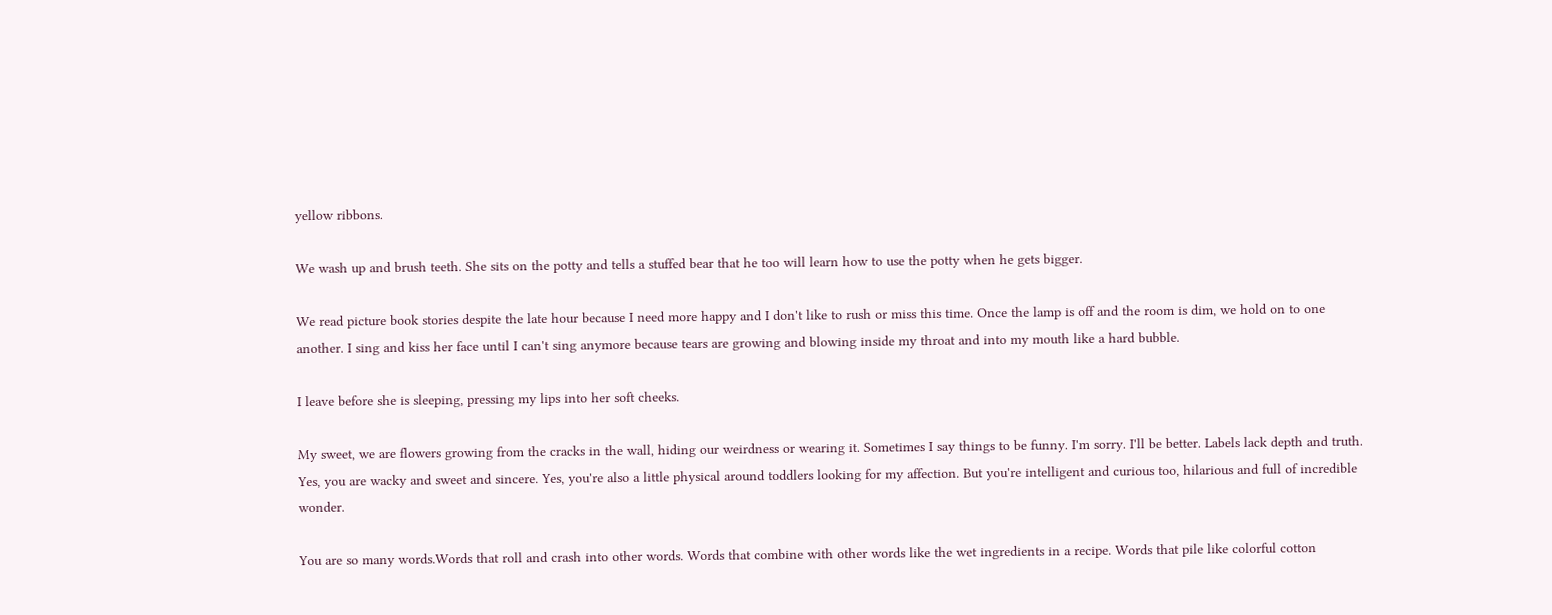yellow ribbons.

We wash up and brush teeth. She sits on the potty and tells a stuffed bear that he too will learn how to use the potty when he gets bigger.

We read picture book stories despite the late hour because I need more happy and I don't like to rush or miss this time. Once the lamp is off and the room is dim, we hold on to one another. I sing and kiss her face until I can't sing anymore because tears are growing and blowing inside my throat and into my mouth like a hard bubble.

I leave before she is sleeping, pressing my lips into her soft cheeks.

My sweet, we are flowers growing from the cracks in the wall, hiding our weirdness or wearing it. Sometimes I say things to be funny. I'm sorry. I'll be better. Labels lack depth and truth. Yes, you are wacky and sweet and sincere. Yes, you're also a little physical around toddlers looking for my affection. But you're intelligent and curious too, hilarious and full of incredible wonder.

You are so many words.Words that roll and crash into other words. Words that combine with other words like the wet ingredients in a recipe. Words that pile like colorful cotton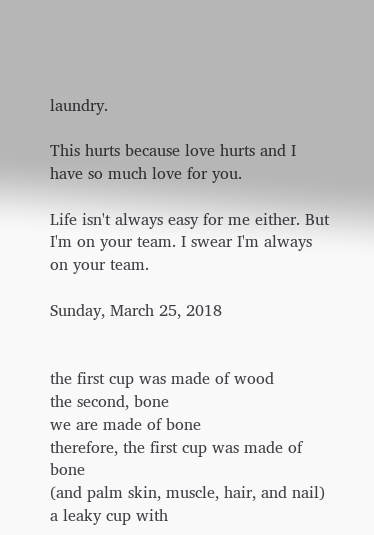laundry.

This hurts because love hurts and I have so much love for you.

Life isn't always easy for me either. But I'm on your team. I swear I'm always on your team.

Sunday, March 25, 2018


the first cup was made of wood
the second, bone
we are made of bone
therefore, the first cup was made of bone
(and palm skin, muscle, hair, and nail)
a leaky cup with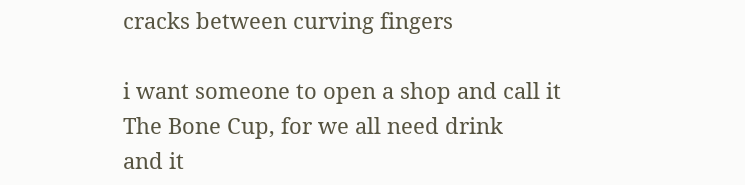cracks between curving fingers

i want someone to open a shop and call it
The Bone Cup, for we all need drink
and it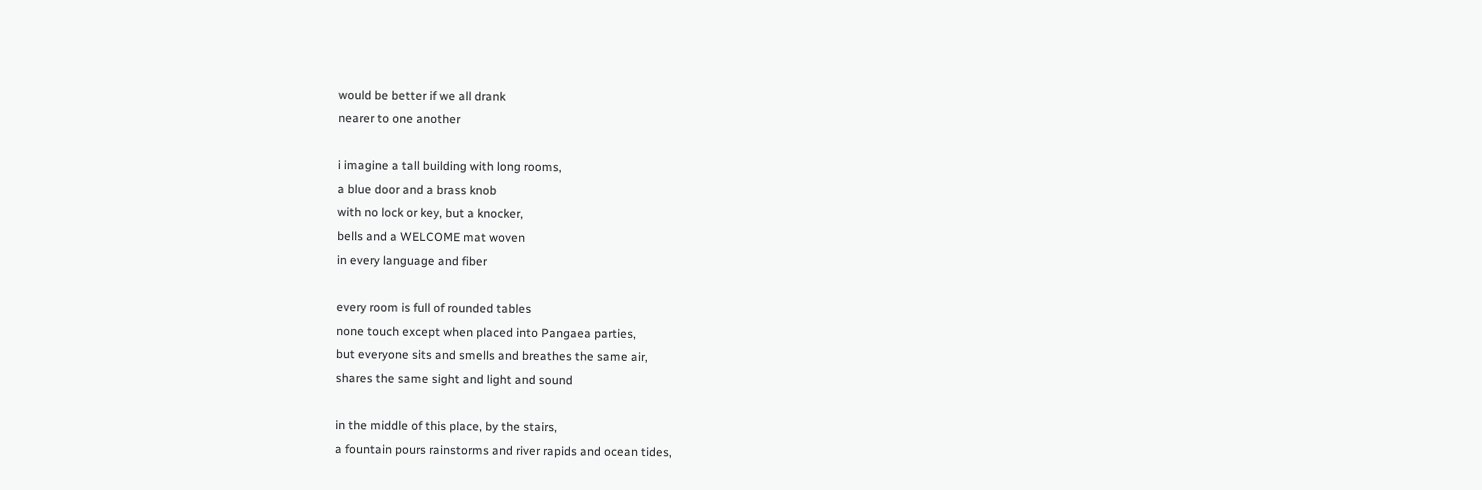would be better if we all drank
nearer to one another

i imagine a tall building with long rooms,
a blue door and a brass knob
with no lock or key, but a knocker,
bells and a WELCOME mat woven
in every language and fiber

every room is full of rounded tables
none touch except when placed into Pangaea parties,
but everyone sits and smells and breathes the same air,
shares the same sight and light and sound

in the middle of this place, by the stairs,
a fountain pours rainstorms and river rapids and ocean tides,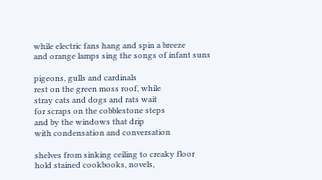while electric fans hang and spin a breeze
and orange lamps sing the songs of infant suns

pigeons, gulls and cardinals
rest on the green moss roof, while
stray cats and dogs and rats wait
for scraps on the cobblestone steps
and by the windows that drip
with condensation and conversation

shelves from sinking ceiling to creaky floor
hold stained cookbooks, novels,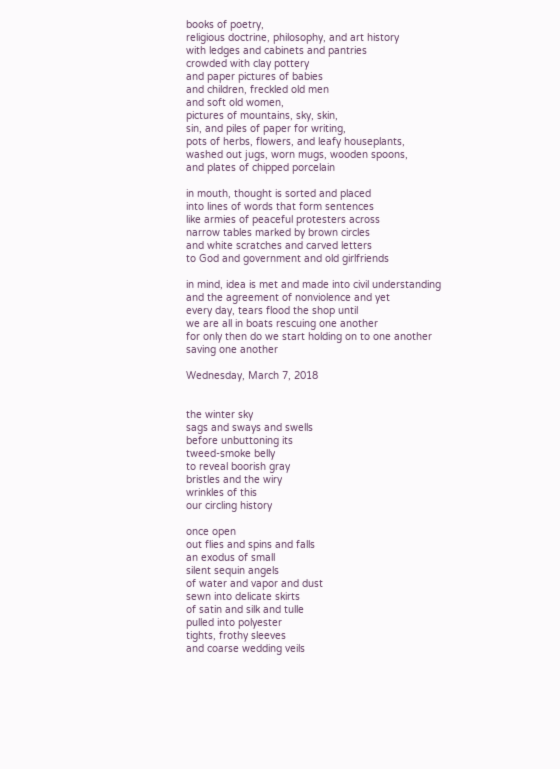books of poetry,
religious doctrine, philosophy, and art history
with ledges and cabinets and pantries
crowded with clay pottery
and paper pictures of babies
and children, freckled old men
and soft old women,
pictures of mountains, sky, skin,
sin, and piles of paper for writing,
pots of herbs, flowers, and leafy houseplants,
washed out jugs, worn mugs, wooden spoons,
and plates of chipped porcelain

in mouth, thought is sorted and placed
into lines of words that form sentences
like armies of peaceful protesters across
narrow tables marked by brown circles
and white scratches and carved letters
to God and government and old girlfriends

in mind, idea is met and made into civil understanding
and the agreement of nonviolence and yet
every day, tears flood the shop until
we are all in boats rescuing one another
for only then do we start holding on to one another
saving one another

Wednesday, March 7, 2018


the winter sky
sags and sways and swells
before unbuttoning its
tweed-smoke belly
to reveal boorish gray
bristles and the wiry
wrinkles of this
our circling history

once open
out flies and spins and falls
an exodus of small
silent sequin angels
of water and vapor and dust
sewn into delicate skirts
of satin and silk and tulle
pulled into polyester
tights, frothy sleeves
and coarse wedding veils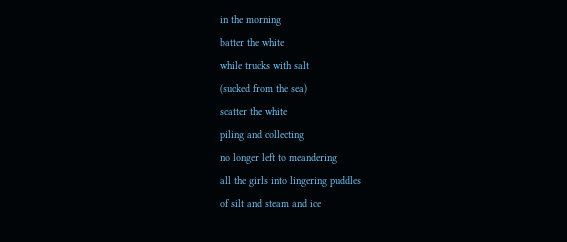in the morning
batter the white
while trucks with salt
(sucked from the sea)
scatter the white
piling and collecting
no longer left to meandering
all the girls into lingering puddles
of silt and steam and ice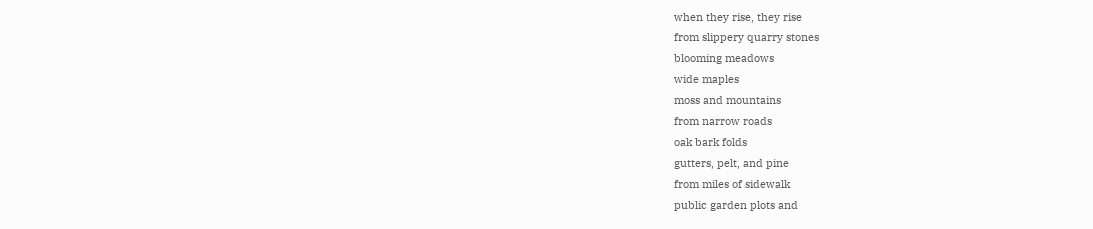when they rise, they rise
from slippery quarry stones
blooming meadows
wide maples
moss and mountains
from narrow roads
oak bark folds
gutters, pelt, and pine
from miles of sidewalk
public garden plots and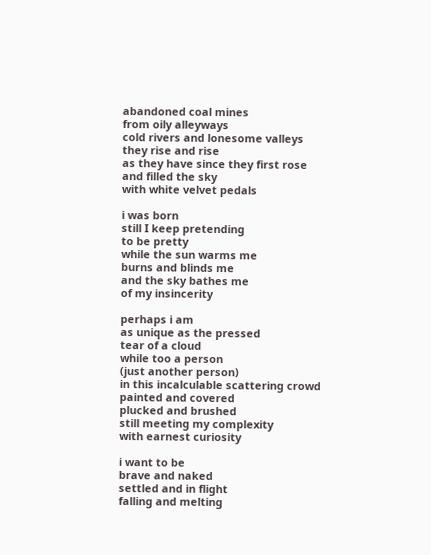abandoned coal mines
from oily alleyways
cold rivers and lonesome valleys
they rise and rise
as they have since they first rose
and filled the sky
with white velvet pedals

i was born
still I keep pretending
to be pretty
while the sun warms me
burns and blinds me
and the sky bathes me
of my insincerity

perhaps i am
as unique as the pressed
tear of a cloud
while too a person
(just another person)
in this incalculable scattering crowd
painted and covered
plucked and brushed
still meeting my complexity
with earnest curiosity

i want to be
brave and naked
settled and in flight
falling and melting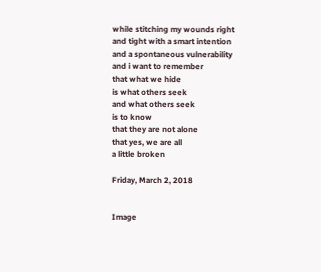while stitching my wounds right
and tight with a smart intention
and a spontaneous vulnerability
and i want to remember
that what we hide
is what others seek
and what others seek
is to know
that they are not alone
that yes, we are all
a little broken

Friday, March 2, 2018


Image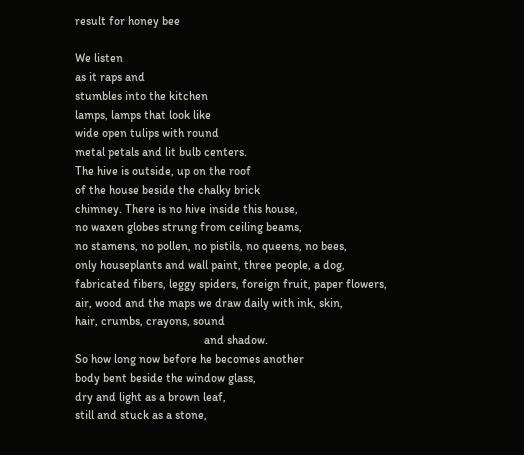result for honey bee

We listen
as it raps and
stumbles into the kitchen
lamps, lamps that look like
wide open tulips with round
metal petals and lit bulb centers.
The hive is outside, up on the roof
of the house beside the chalky brick
chimney. There is no hive inside this house,
no waxen globes strung from ceiling beams,
no stamens, no pollen, no pistils, no queens, no bees,
only houseplants and wall paint, three people, a dog,
fabricated fibers, leggy spiders, foreign fruit, paper flowers,
air, wood and the maps we draw daily with ink, skin,
hair, crumbs, crayons, sound
                                           and shadow.
So how long now before he becomes another
body bent beside the window glass,
dry and light as a brown leaf,
still and stuck as a stone,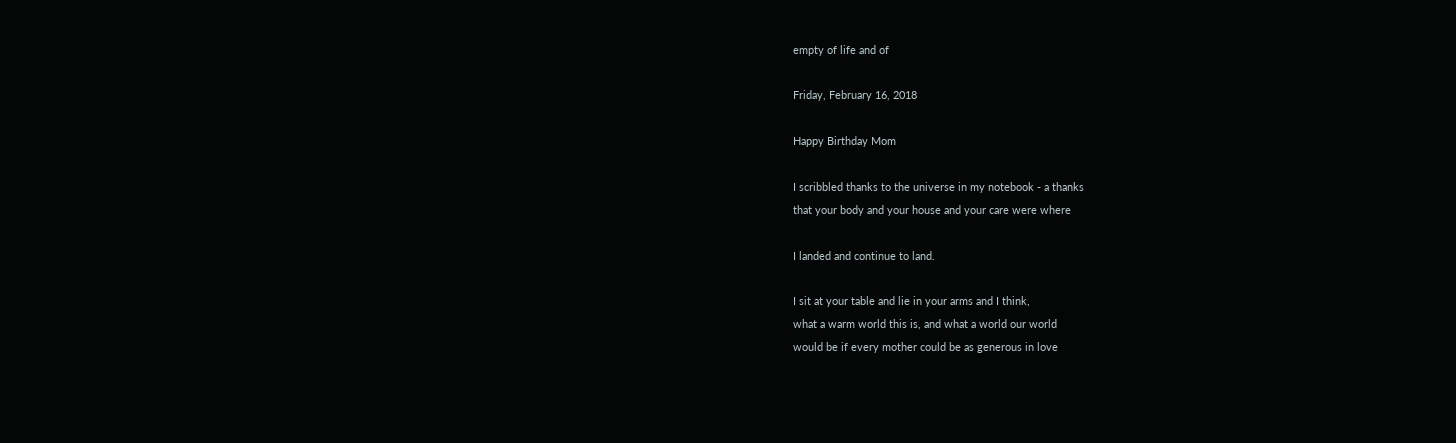empty of life and of

Friday, February 16, 2018

Happy Birthday Mom

I scribbled thanks to the universe in my notebook - a thanks
that your body and your house and your care were where

I landed and continue to land.

I sit at your table and lie in your arms and I think,
what a warm world this is, and what a world our world
would be if every mother could be as generous in love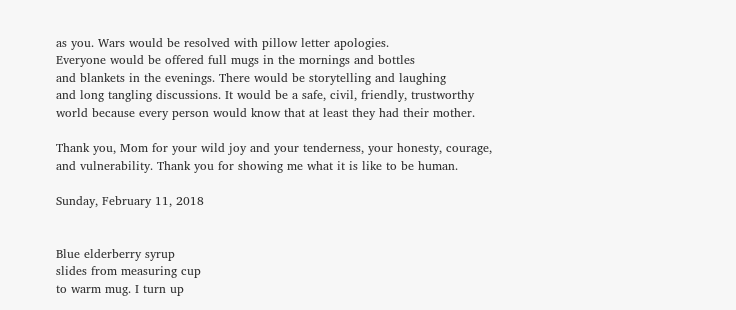as you. Wars would be resolved with pillow letter apologies.
Everyone would be offered full mugs in the mornings and bottles
and blankets in the evenings. There would be storytelling and laughing
and long tangling discussions. It would be a safe, civil, friendly, trustworthy
world because every person would know that at least they had their mother.

Thank you, Mom for your wild joy and your tenderness, your honesty, courage,
and vulnerability. Thank you for showing me what it is like to be human.

Sunday, February 11, 2018


Blue elderberry syrup
slides from measuring cup
to warm mug. I turn up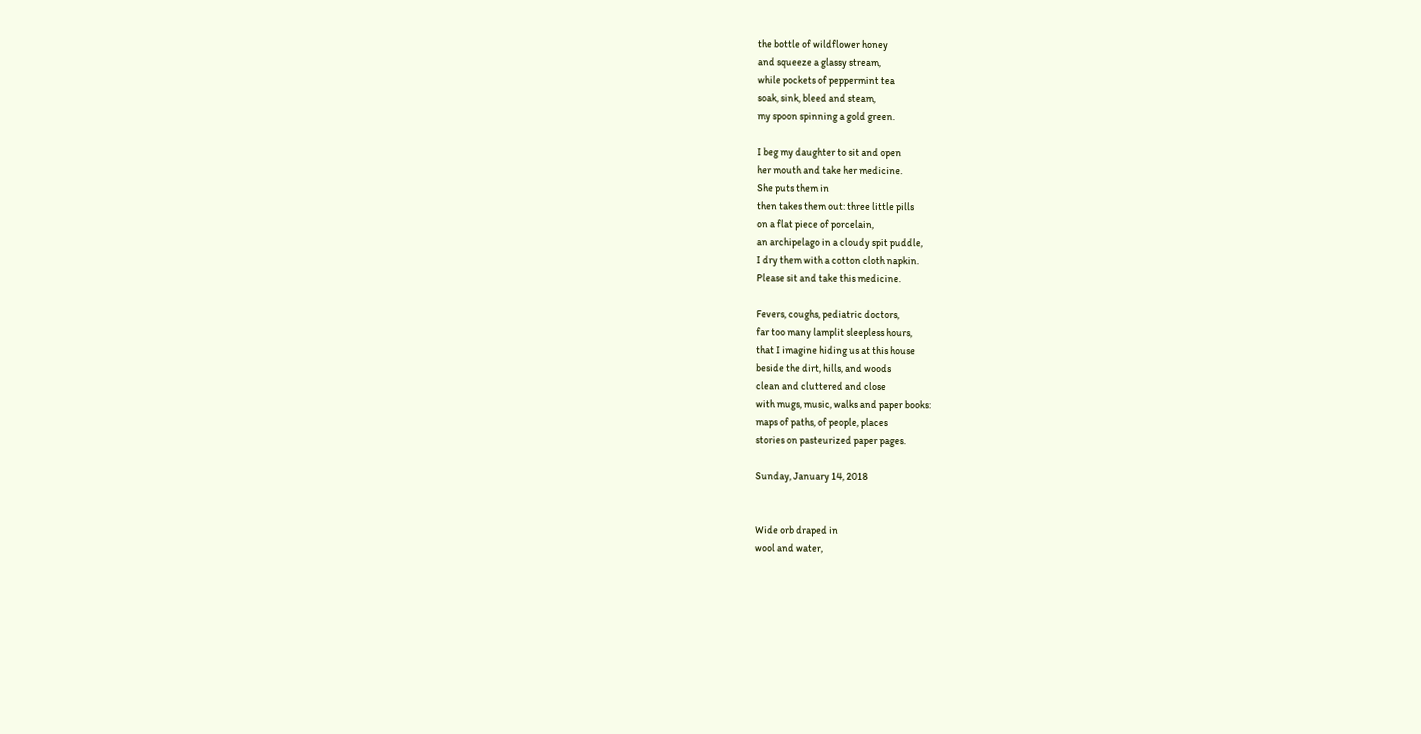the bottle of wildflower honey
and squeeze a glassy stream,
while pockets of peppermint tea
soak, sink, bleed and steam,
my spoon spinning a gold green.

I beg my daughter to sit and open
her mouth and take her medicine.
She puts them in
then takes them out: three little pills
on a flat piece of porcelain,
an archipelago in a cloudy spit puddle,
I dry them with a cotton cloth napkin.
Please sit and take this medicine.

Fevers, coughs, pediatric doctors,
far too many lamplit sleepless hours,
that I imagine hiding us at this house
beside the dirt, hills, and woods
clean and cluttered and close
with mugs, music, walks and paper books:
maps of paths, of people, places
stories on pasteurized paper pages.

Sunday, January 14, 2018


Wide orb draped in
wool and water,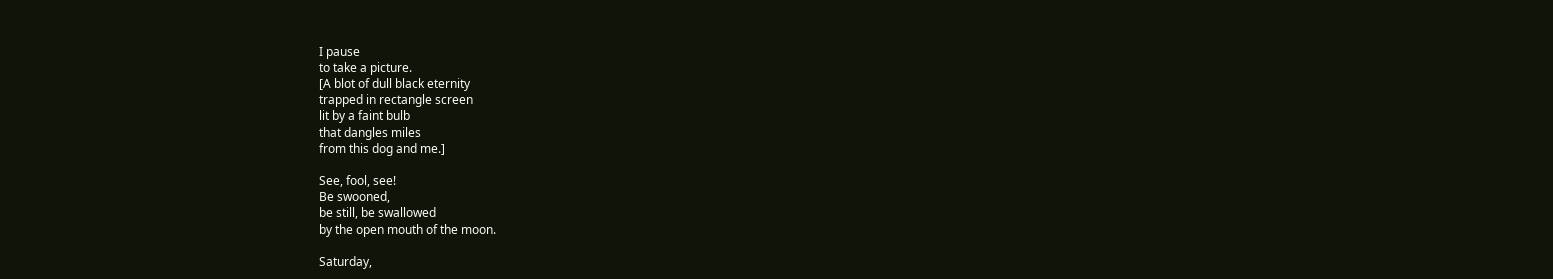I pause
to take a picture.
[A blot of dull black eternity
trapped in rectangle screen
lit by a faint bulb
that dangles miles
from this dog and me.]

See, fool, see!
Be swooned,
be still, be swallowed
by the open mouth of the moon.

Saturday,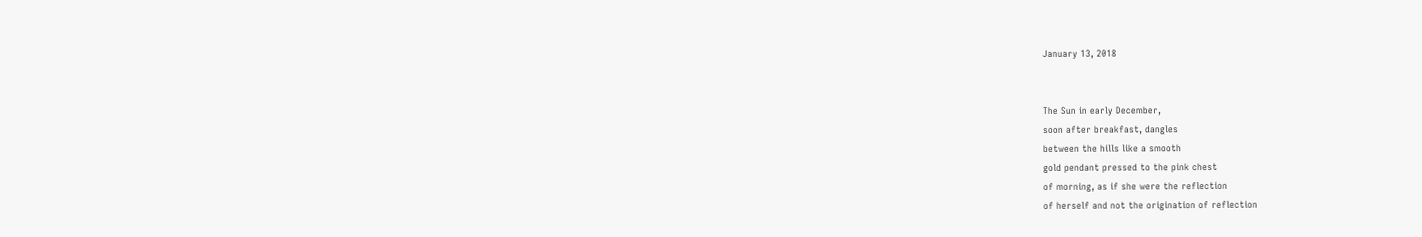January 13, 2018


The Sun in early December,
soon after breakfast, dangles
between the hills like a smooth
gold pendant pressed to the pink chest
of morning, as if she were the reflection
of herself and not the origination of reflection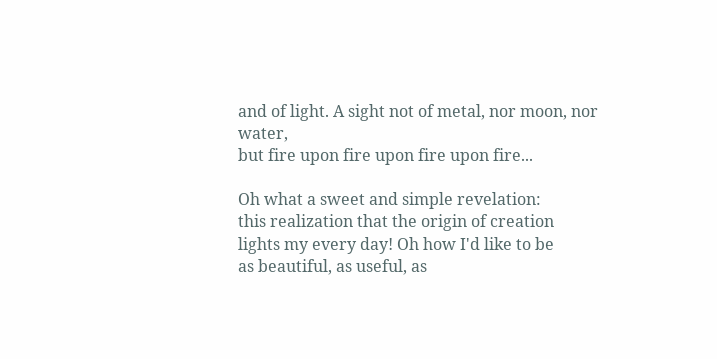and of light. A sight not of metal, nor moon, nor water,
but fire upon fire upon fire upon fire...

Oh what a sweet and simple revelation:
this realization that the origin of creation
lights my every day! Oh how I'd like to be
as beautiful, as useful, as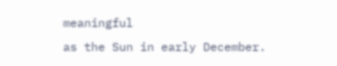meaningful
as the Sun in early December.